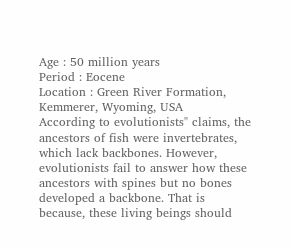Age : 50 million years
Period : Eocene
Location : Green River Formation, Kemmerer, Wyoming, USA
According to evolutionists" claims, the ancestors of fish were invertebrates, which lack backbones. However, evolutionists fail to answer how these ancestors with spines but no bones developed a backbone. That is because, these living beings should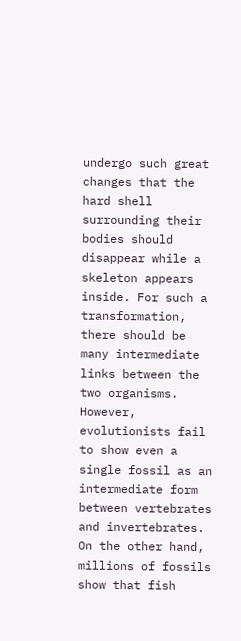undergo such great changes that the hard shell surrounding their bodies should disappear while a skeleton appears inside. For such a transformation, there should be many intermediate links between the two organisms. However, evolutionists fail to show even a single fossil as an intermediate form between vertebrates and invertebrates. On the other hand, millions of fossils show that fish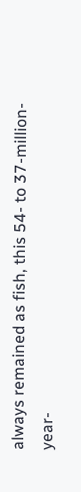always remained as fish, this 54- to 37-million-year-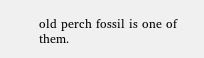old perch fossil is one of them.